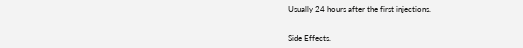Usually 24 hours after the first injections.


Side Effects.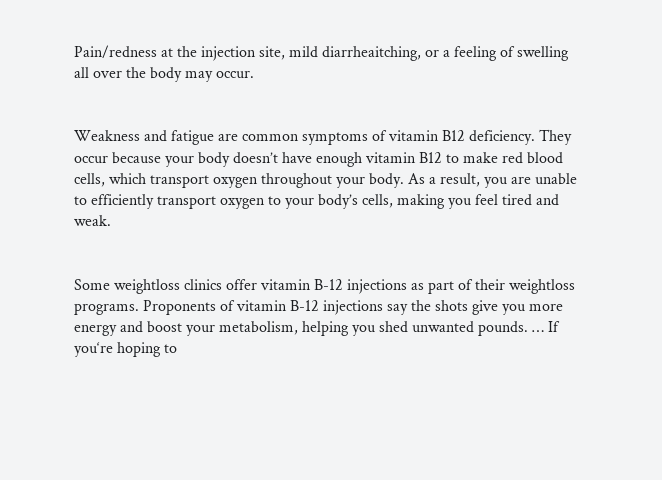Pain/redness at the injection site, mild diarrheaitching, or a feeling of swelling all over the body may occur.


Weakness and fatigue are common symptoms of vitamin B12 deficiency. They occur because your body doesn’t have enough vitamin B12 to make red blood cells, which transport oxygen throughout your body. As a result, you are unable to efficiently transport oxygen to your body’s cells, making you feel tired and weak.


Some weightloss clinics offer vitamin B-12 injections as part of their weightloss programs. Proponents of vitamin B-12 injections say the shots give you more energy and boost your metabolism, helping you shed unwanted pounds. … If you‘re hoping to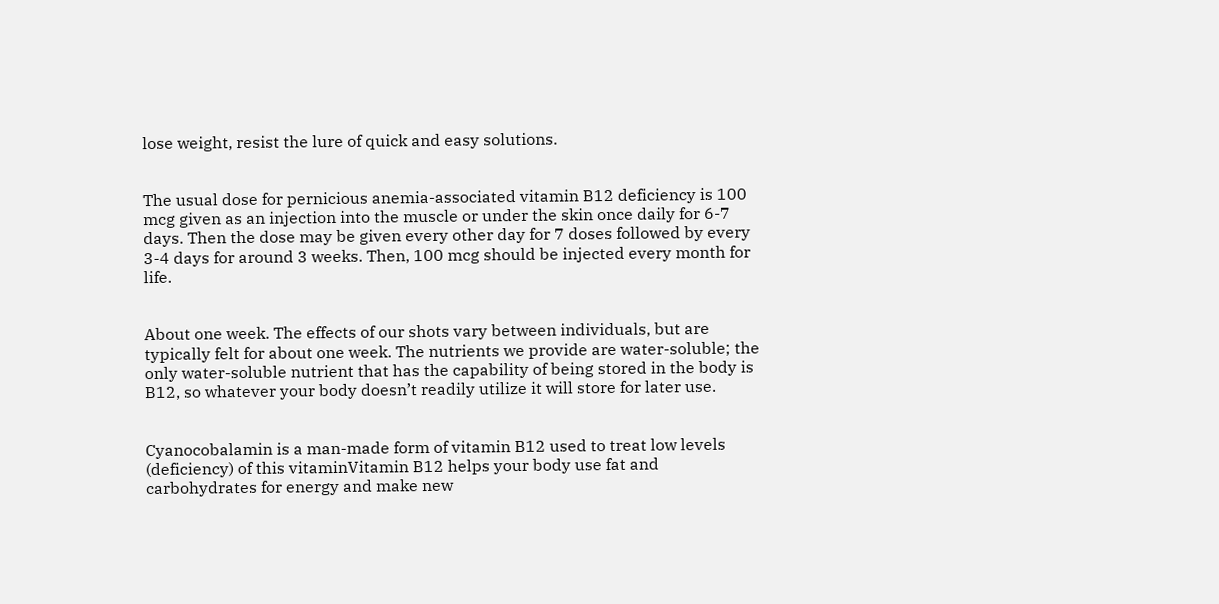lose weight, resist the lure of quick and easy solutions.


The usual dose for pernicious anemia-associated vitamin B12 deficiency is 100 mcg given as an injection into the muscle or under the skin once daily for 6-7 days. Then the dose may be given every other day for 7 doses followed by every 3-4 days for around 3 weeks. Then, 100 mcg should be injected every month for life.


About one week. The effects of our shots vary between individuals, but are typically felt for about one week. The nutrients we provide are water-soluble; the only water-soluble nutrient that has the capability of being stored in the body is B12, so whatever your body doesn’t readily utilize it will store for later use.


Cyanocobalamin is a man-made form of vitamin B12 used to treat low levels (deficiency) of this vitaminVitamin B12 helps your body use fat and carbohydrates for energy and make new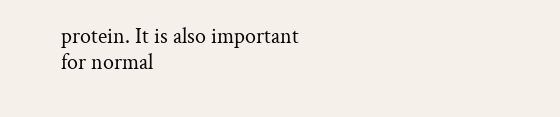protein. It is also important for normal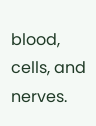blood, cells, and nerves.